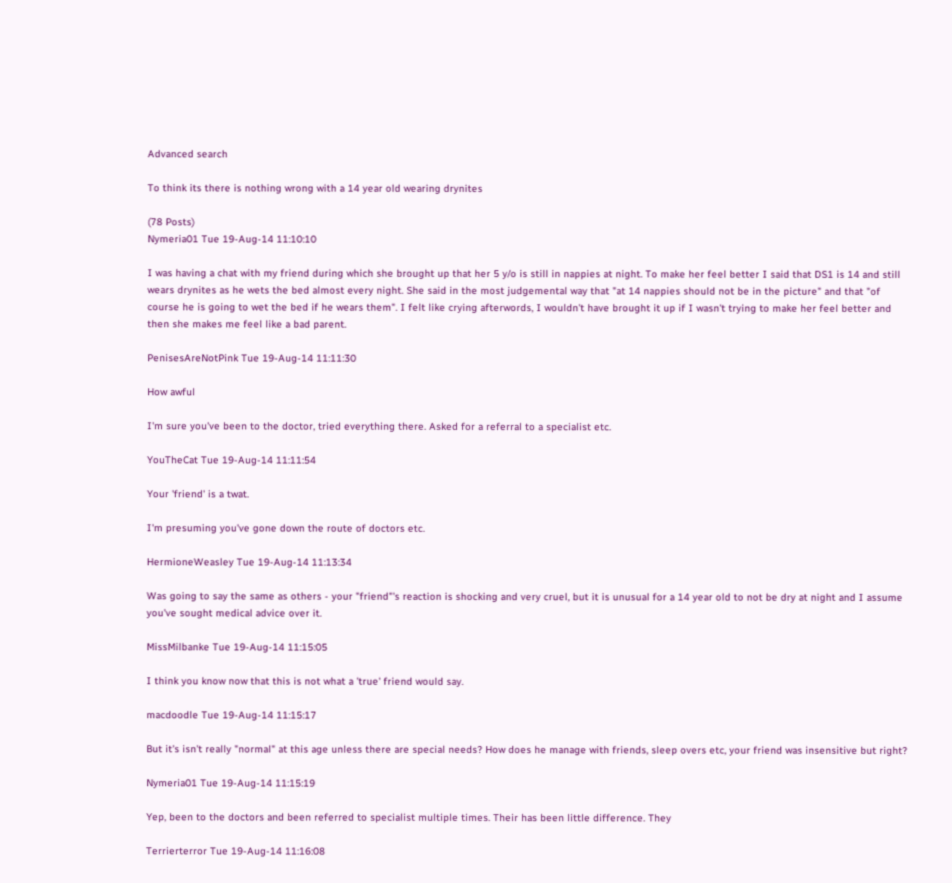Advanced search

To think its there is nothing wrong with a 14 year old wearing drynites

(78 Posts)
Nymeria01 Tue 19-Aug-14 11:10:10

I was having a chat with my friend during which she brought up that her 5 y/o is still in nappies at night. To make her feel better I said that DS1 is 14 and still wears drynites as he wets the bed almost every night. She said in the most judgemental way that "at 14 nappies should not be in the picture" and that "of course he is going to wet the bed if he wears them". I felt like crying afterwords, I wouldn't have brought it up if I wasn't trying to make her feel better and then she makes me feel like a bad parent.

PenisesAreNotPink Tue 19-Aug-14 11:11:30

How awful

I'm sure you've been to the doctor, tried everything there. Asked for a referral to a specialist etc.

YouTheCat Tue 19-Aug-14 11:11:54

Your 'friend' is a twat.

I'm presuming you've gone down the route of doctors etc.

HermioneWeasley Tue 19-Aug-14 11:13:34

Was going to say the same as others - your "friend"'s reaction is shocking and very cruel, but it is unusual for a 14 year old to not be dry at night and I assume you've sought medical advice over it.

MissMilbanke Tue 19-Aug-14 11:15:05

I think you know now that this is not what a 'true' friend would say.

macdoodle Tue 19-Aug-14 11:15:17

But it's isn't really "normal" at this age unless there are special needs? How does he manage with friends, sleep overs etc, your friend was insensitive but right?

Nymeria01 Tue 19-Aug-14 11:15:19

Yep, been to the doctors and been referred to specialist multiple times. Their has been little difference. They

Terrierterror Tue 19-Aug-14 11:16:08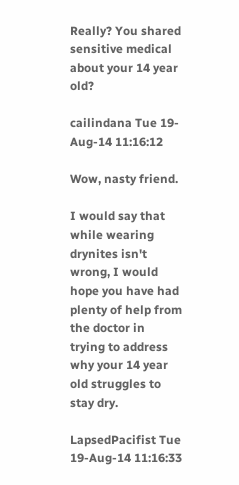Really? You shared sensitive medical about your 14 year old?

cailindana Tue 19-Aug-14 11:16:12

Wow, nasty friend.

I would say that while wearing drynites isn't wrong, I would hope you have had plenty of help from the doctor in trying to address why your 14 year old struggles to stay dry.

LapsedPacifist Tue 19-Aug-14 11:16:33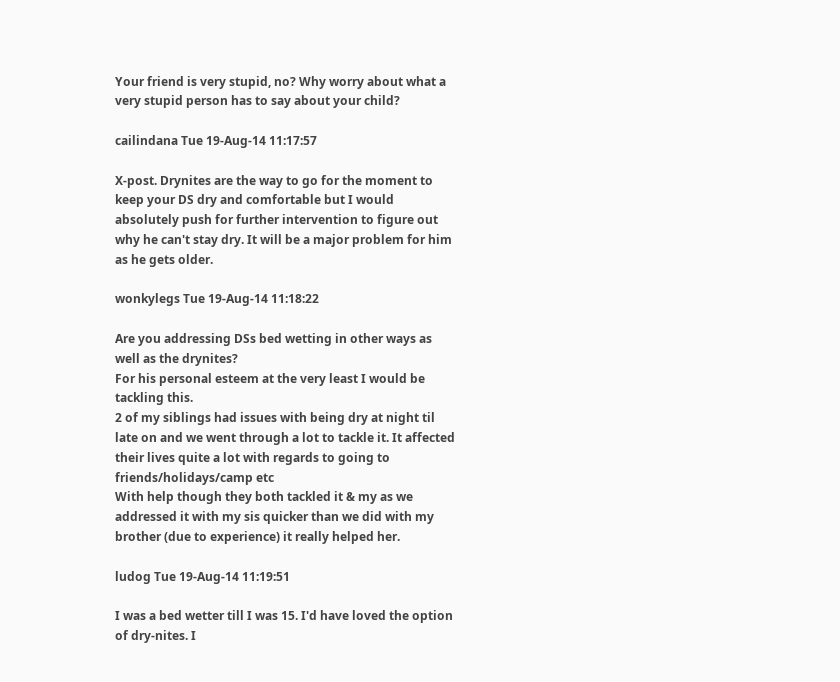Your friend is very stupid, no? Why worry about what a very stupid person has to say about your child?

cailindana Tue 19-Aug-14 11:17:57

X-post. Drynites are the way to go for the moment to keep your DS dry and comfortable but I would absolutely push for further intervention to figure out why he can't stay dry. It will be a major problem for him as he gets older.

wonkylegs Tue 19-Aug-14 11:18:22

Are you addressing DSs bed wetting in other ways as well as the drynites?
For his personal esteem at the very least I would be tackling this.
2 of my siblings had issues with being dry at night til late on and we went through a lot to tackle it. It affected their lives quite a lot with regards to going to friends/holidays/camp etc
With help though they both tackled it & my as we addressed it with my sis quicker than we did with my brother (due to experience) it really helped her.

ludog Tue 19-Aug-14 11:19:51

I was a bed wetter till I was 15. I'd have loved the option of dry-nites. I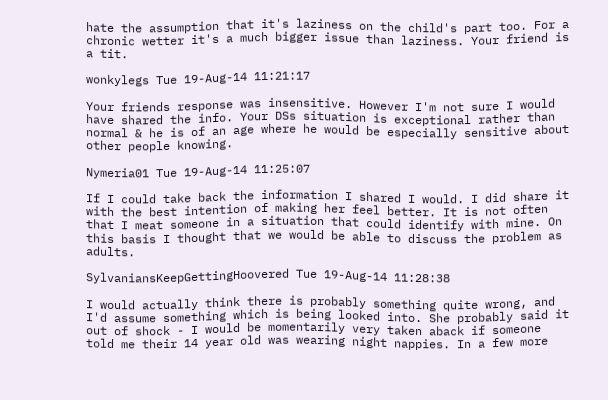hate the assumption that it's laziness on the child's part too. For a chronic wetter it's a much bigger issue than laziness. Your friend is a tit.

wonkylegs Tue 19-Aug-14 11:21:17

Your friends response was insensitive. However I'm not sure I would have shared the info. Your DSs situation is exceptional rather than normal & he is of an age where he would be especially sensitive about other people knowing.

Nymeria01 Tue 19-Aug-14 11:25:07

If I could take back the information I shared I would. I did share it with the best intention of making her feel better. It is not often that I meat someone in a situation that could identify with mine. On this basis I thought that we would be able to discuss the problem as adults.

SylvaniansKeepGettingHoovered Tue 19-Aug-14 11:28:38

I would actually think there is probably something quite wrong, and I'd assume something which is being looked into. She probably said it out of shock - I would be momentarily very taken aback if someone told me their 14 year old was wearing night nappies. In a few more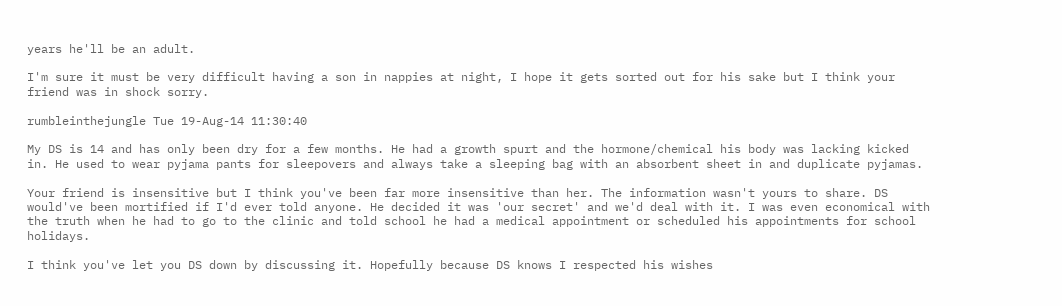years he'll be an adult.

I'm sure it must be very difficult having a son in nappies at night, I hope it gets sorted out for his sake but I think your friend was in shock sorry.

rumbleinthejungle Tue 19-Aug-14 11:30:40

My DS is 14 and has only been dry for a few months. He had a growth spurt and the hormone/chemical his body was lacking kicked in. He used to wear pyjama pants for sleepovers and always take a sleeping bag with an absorbent sheet in and duplicate pyjamas.

Your friend is insensitive but I think you've been far more insensitive than her. The information wasn't yours to share. DS would've been mortified if I'd ever told anyone. He decided it was 'our secret' and we'd deal with it. I was even economical with the truth when he had to go to the clinic and told school he had a medical appointment or scheduled his appointments for school holidays.

I think you've let you DS down by discussing it. Hopefully because DS knows I respected his wishes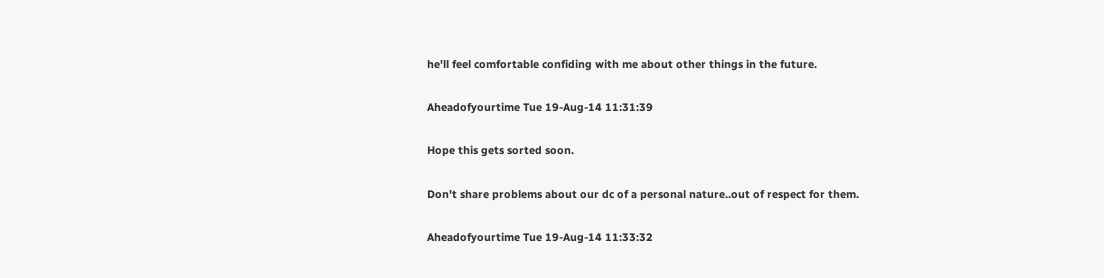he'll feel comfortable confiding with me about other things in the future.

Aheadofyourtime Tue 19-Aug-14 11:31:39

Hope this gets sorted soon.

Don't share problems about our dc of a personal nature..out of respect for them.

Aheadofyourtime Tue 19-Aug-14 11:33:32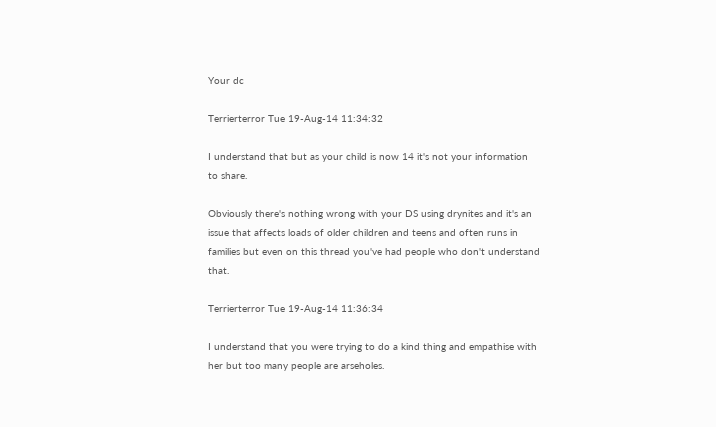Your dc

Terrierterror Tue 19-Aug-14 11:34:32

I understand that but as your child is now 14 it's not your information to share.

Obviously there's nothing wrong with your DS using drynites and it's an issue that affects loads of older children and teens and often runs in families but even on this thread you've had people who don't understand that.

Terrierterror Tue 19-Aug-14 11:36:34

I understand that you were trying to do a kind thing and empathise with her but too many people are arseholes.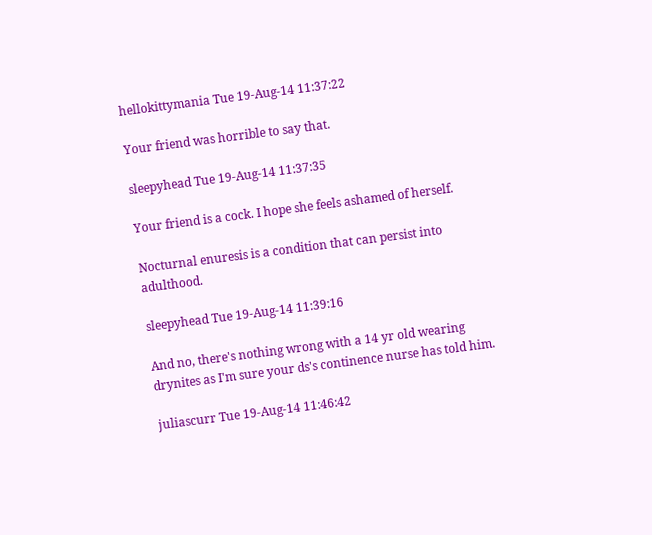hellokittymania Tue 19-Aug-14 11:37:22

Your friend was horrible to say that.

sleepyhead Tue 19-Aug-14 11:37:35

Your friend is a cock. I hope she feels ashamed of herself.

Nocturnal enuresis is a condition that can persist into adulthood.

sleepyhead Tue 19-Aug-14 11:39:16

And no, there's nothing wrong with a 14 yr old wearing drynites as I'm sure your ds's continence nurse has told him.

juliascurr Tue 19-Aug-14 11:46:42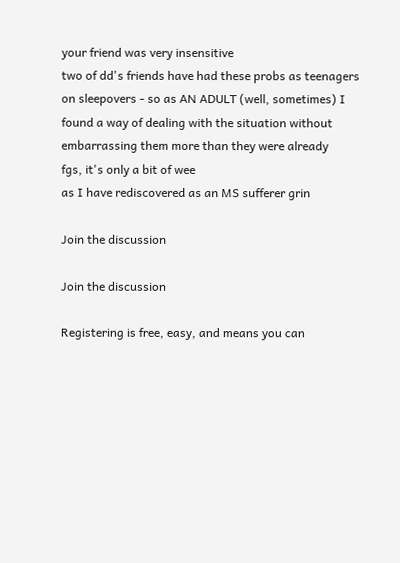your friend was very insensitive
two of dd's friends have had these probs as teenagers on sleepovers - so as AN ADULT (well, sometimes) I found a way of dealing with the situation without embarrassing them more than they were already
fgs, it's only a bit of wee
as I have rediscovered as an MS sufferer grin

Join the discussion

Join the discussion

Registering is free, easy, and means you can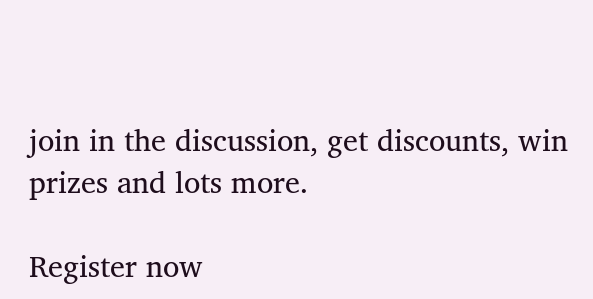join in the discussion, get discounts, win prizes and lots more.

Register now